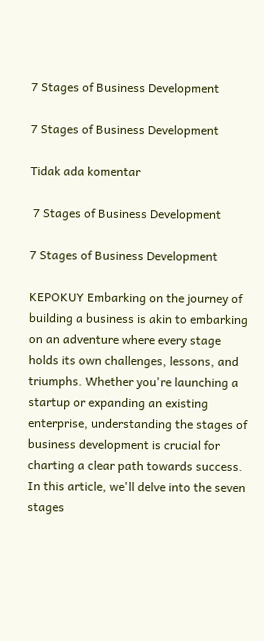7 Stages of Business Development

7 Stages of Business Development

Tidak ada komentar

 7 Stages of Business Development

7 Stages of Business Development

KEPOKUY Embarking on the journey of building a business is akin to embarking on an adventure where every stage holds its own challenges, lessons, and triumphs. Whether you're launching a startup or expanding an existing enterprise, understanding the stages of business development is crucial for charting a clear path towards success. In this article, we'll delve into the seven stages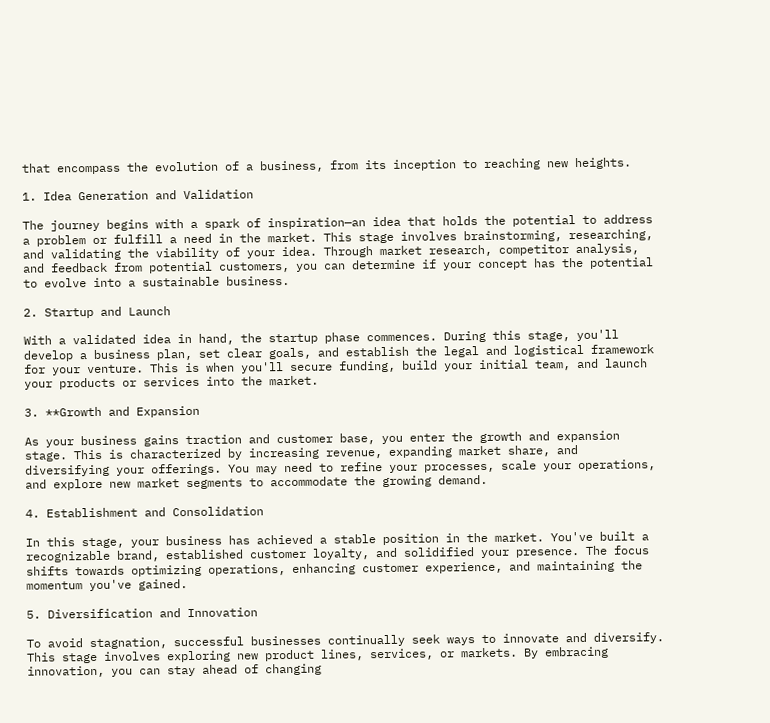that encompass the evolution of a business, from its inception to reaching new heights.

1. Idea Generation and Validation

The journey begins with a spark of inspiration—an idea that holds the potential to address a problem or fulfill a need in the market. This stage involves brainstorming, researching, and validating the viability of your idea. Through market research, competitor analysis, and feedback from potential customers, you can determine if your concept has the potential to evolve into a sustainable business.

2. Startup and Launch

With a validated idea in hand, the startup phase commences. During this stage, you'll develop a business plan, set clear goals, and establish the legal and logistical framework for your venture. This is when you'll secure funding, build your initial team, and launch your products or services into the market.

3. **Growth and Expansion

As your business gains traction and customer base, you enter the growth and expansion stage. This is characterized by increasing revenue, expanding market share, and diversifying your offerings. You may need to refine your processes, scale your operations, and explore new market segments to accommodate the growing demand.

4. Establishment and Consolidation

In this stage, your business has achieved a stable position in the market. You've built a recognizable brand, established customer loyalty, and solidified your presence. The focus shifts towards optimizing operations, enhancing customer experience, and maintaining the momentum you've gained.

5. Diversification and Innovation

To avoid stagnation, successful businesses continually seek ways to innovate and diversify. This stage involves exploring new product lines, services, or markets. By embracing innovation, you can stay ahead of changing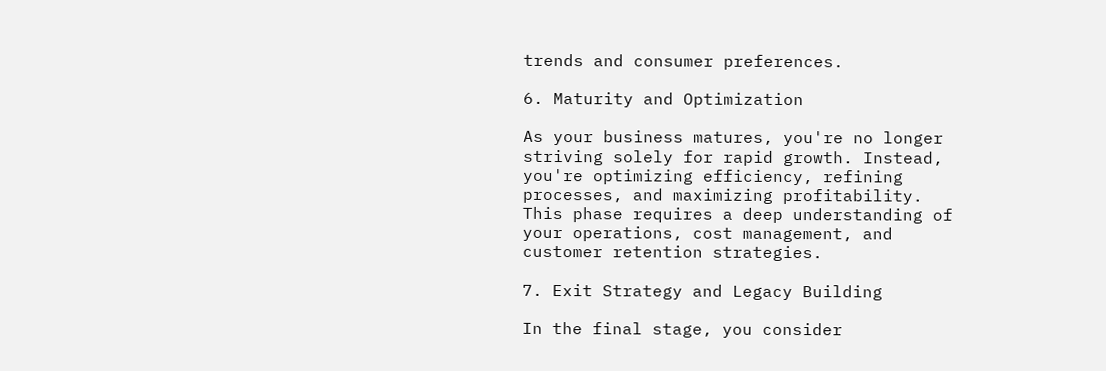trends and consumer preferences.

6. Maturity and Optimization

As your business matures, you're no longer striving solely for rapid growth. Instead, you're optimizing efficiency, refining processes, and maximizing profitability. This phase requires a deep understanding of your operations, cost management, and customer retention strategies.

7. Exit Strategy and Legacy Building

In the final stage, you consider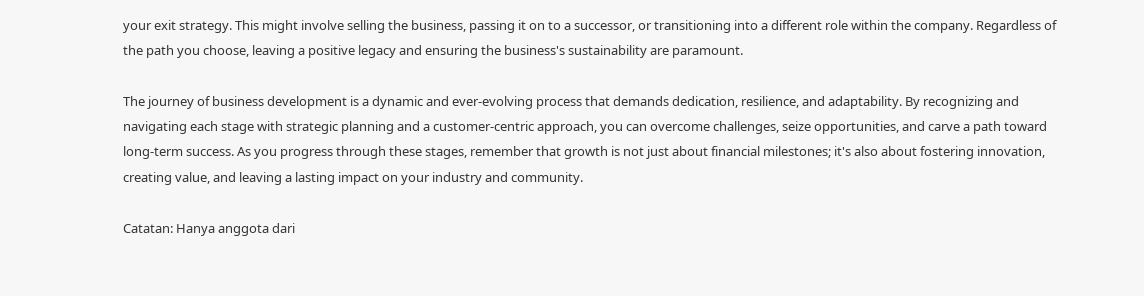your exit strategy. This might involve selling the business, passing it on to a successor, or transitioning into a different role within the company. Regardless of the path you choose, leaving a positive legacy and ensuring the business's sustainability are paramount.

The journey of business development is a dynamic and ever-evolving process that demands dedication, resilience, and adaptability. By recognizing and navigating each stage with strategic planning and a customer-centric approach, you can overcome challenges, seize opportunities, and carve a path toward long-term success. As you progress through these stages, remember that growth is not just about financial milestones; it's also about fostering innovation, creating value, and leaving a lasting impact on your industry and community.

Catatan: Hanya anggota dari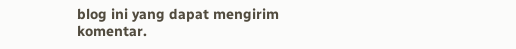blog ini yang dapat mengirim komentar.